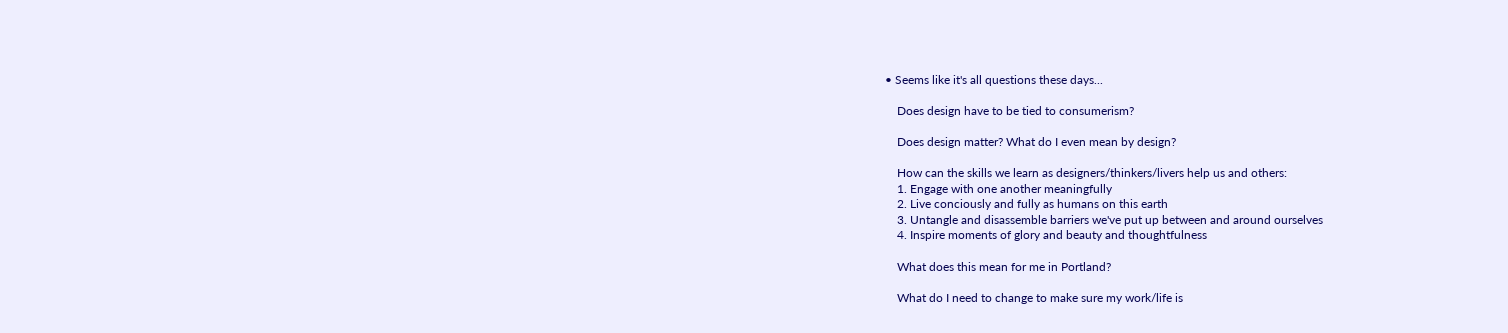• Seems like it's all questions these days...

    Does design have to be tied to consumerism?

    Does design matter? What do I even mean by design?

    How can the skills we learn as designers/thinkers/livers help us and others:
    1. Engage with one another meaningfully
    2. Live conciously and fully as humans on this earth
    3. Untangle and disassemble barriers we've put up between and around ourselves
    4. Inspire moments of glory and beauty and thoughtfulness

    What does this mean for me in Portland?

    What do I need to change to make sure my work/life is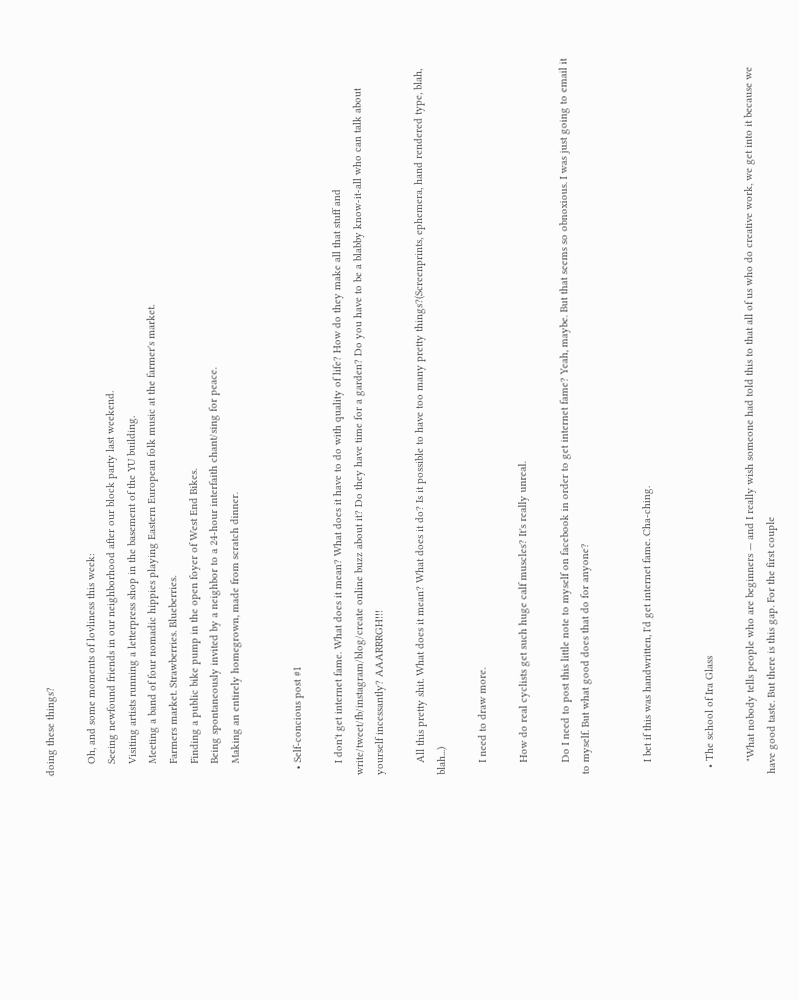doing these things?

    Oh, and some moments of lovliness this week:
    Seeing newfound friends in our neighborhood after our block party last weekend.
    Visiting artists running a letterpress shop in the basement of the YU building.
    Meeting a band of four nomadic hippies playing Eastern European folk music at the farmer's market.
    Farmers market. Strawberries. Blueberries.
    Finding a public bike pump in the open foyer of West End Bikes.
    Being spontaneously invited by a neighbor to a 24-hour interfaith chant/sing for peace.
    Making an entirely homegrown, made from scratch dinner.


  • Self-concious post #1

    I don't get internet fame. What does it mean? What does it have to do with quality of life? How do they make all that stuff and write/tweet/fb/instagram/blog/create online buzz about it? Do they have time for a garden? Do you have to be a blabby know-it-all who can talk about yourself incessantly? AAARRRGH!!!

    All this pretty shit. What does it mean? What does it do? Is it possible to have too many pretty things?(Screenprints, ephemera, hand rendered type, blah, blah...)

    I need to draw more.

    How do real cyclists get such huge calf muscles? It's really unreal.

    Do I need to post this little note to myself on facebook in order to get internet fame? Yeah, maybe. But that seems so obnoxious. I was just going to email it to myself. But what good does that do for anyone?


    I bet if this was handwritten, I'd get internet fame. Cha-ching.


  • The school of Ira Glass

    "What nobody tells people who are beginners — and I really wish someone had told this to that all of us who do creative work, we get into it because we have good taste. But there is this gap. For the first couple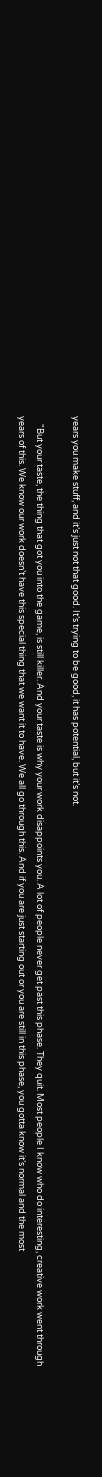years you make stuff, and it’s just not that good. It’s trying to be good, it has potential, but it’s not.

    "But your taste, the thing that got you into the game, is still killer. And your taste is why your work disappoints you. A lot of people never get past this phase. They quit. Most people I know who do interesting, creative work went through years of this. We know our work doesn’t have this special thing that we want it to have. We all go through this. And if you are just starting out or you are still in this phase, you gotta know it’s normal and the most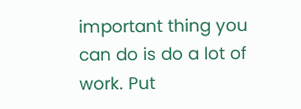important thing you can do is do a lot of work. Put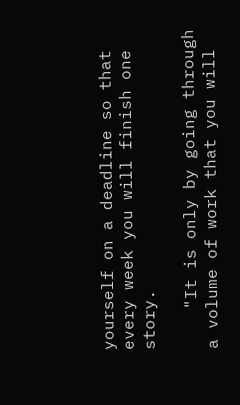yourself on a deadline so that every week you will finish one story.

    "It is only by going through a volume of work that you will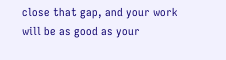close that gap, and your work will be as good as your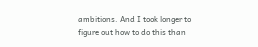ambitions. And I took longer to figure out how to do this than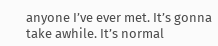anyone I’ve ever met. It’s gonna take awhile. It’s normal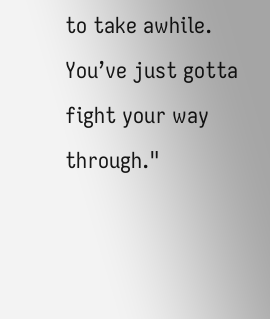to take awhile. You’ve just gotta fight your way through."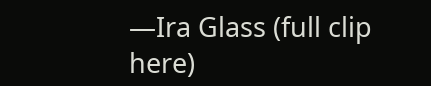—Ira Glass (full clip here)